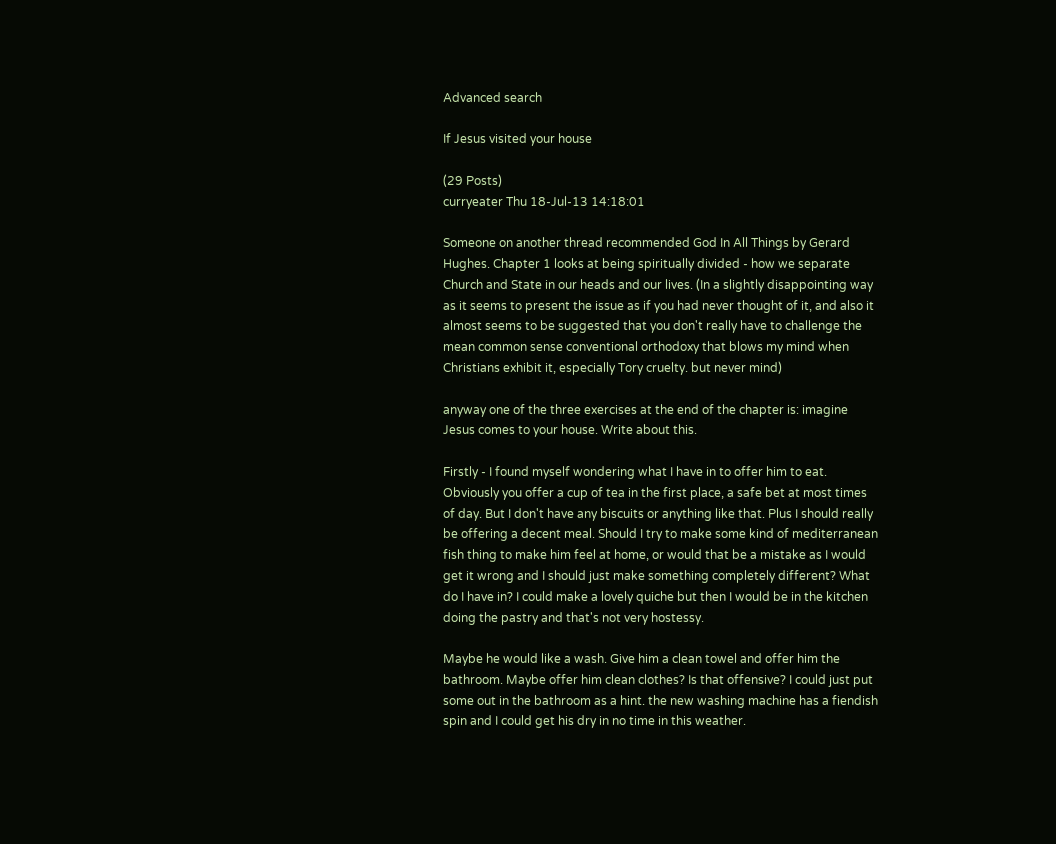Advanced search

If Jesus visited your house

(29 Posts)
curryeater Thu 18-Jul-13 14:18:01

Someone on another thread recommended God In All Things by Gerard Hughes. Chapter 1 looks at being spiritually divided - how we separate Church and State in our heads and our lives. (In a slightly disappointing way as it seems to present the issue as if you had never thought of it, and also it almost seems to be suggested that you don't really have to challenge the mean common sense conventional orthodoxy that blows my mind when Christians exhibit it, especially Tory cruelty. but never mind)

anyway one of the three exercises at the end of the chapter is: imagine Jesus comes to your house. Write about this.

Firstly - I found myself wondering what I have in to offer him to eat. Obviously you offer a cup of tea in the first place, a safe bet at most times of day. But I don't have any biscuits or anything like that. Plus I should really be offering a decent meal. Should I try to make some kind of mediterranean fish thing to make him feel at home, or would that be a mistake as I would get it wrong and I should just make something completely different? What do I have in? I could make a lovely quiche but then I would be in the kitchen doing the pastry and that's not very hostessy.

Maybe he would like a wash. Give him a clean towel and offer him the bathroom. Maybe offer him clean clothes? Is that offensive? I could just put some out in the bathroom as a hint. the new washing machine has a fiendish spin and I could get his dry in no time in this weather.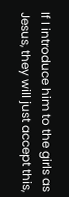If I introduce him to the girls as Jesus, they will just accept this,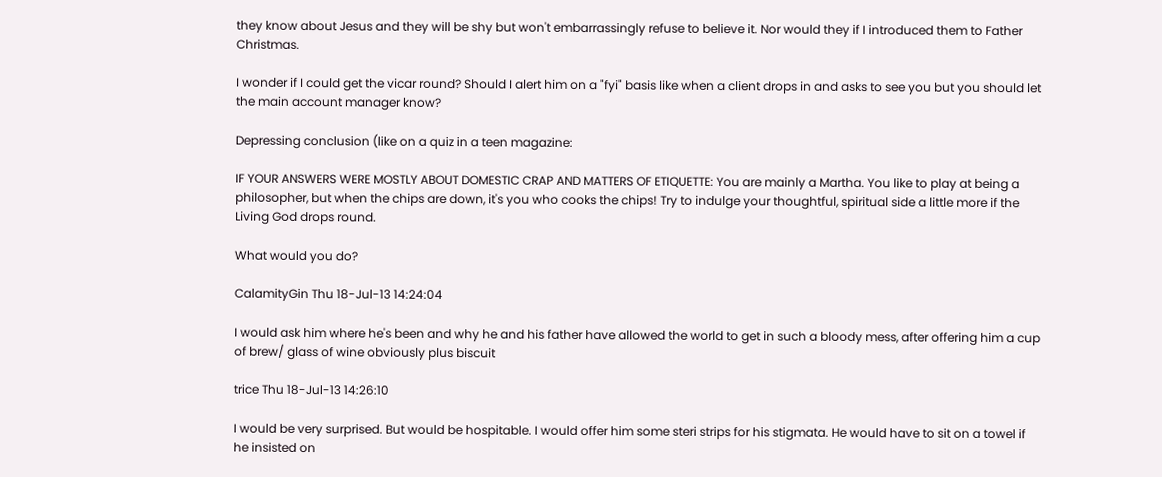they know about Jesus and they will be shy but won't embarrassingly refuse to believe it. Nor would they if I introduced them to Father Christmas.

I wonder if I could get the vicar round? Should I alert him on a "fyi" basis like when a client drops in and asks to see you but you should let the main account manager know?

Depressing conclusion (like on a quiz in a teen magazine:

IF YOUR ANSWERS WERE MOSTLY ABOUT DOMESTIC CRAP AND MATTERS OF ETIQUETTE: You are mainly a Martha. You like to play at being a philosopher, but when the chips are down, it's you who cooks the chips! Try to indulge your thoughtful, spiritual side a little more if the Living God drops round.

What would you do?

CalamityGin Thu 18-Jul-13 14:24:04

I would ask him where he's been and why he and his father have allowed the world to get in such a bloody mess, after offering him a cup of brew/ glass of wine obviously plus biscuit

trice Thu 18-Jul-13 14:26:10

I would be very surprised. But would be hospitable. I would offer him some steri strips for his stigmata. He would have to sit on a towel if he insisted on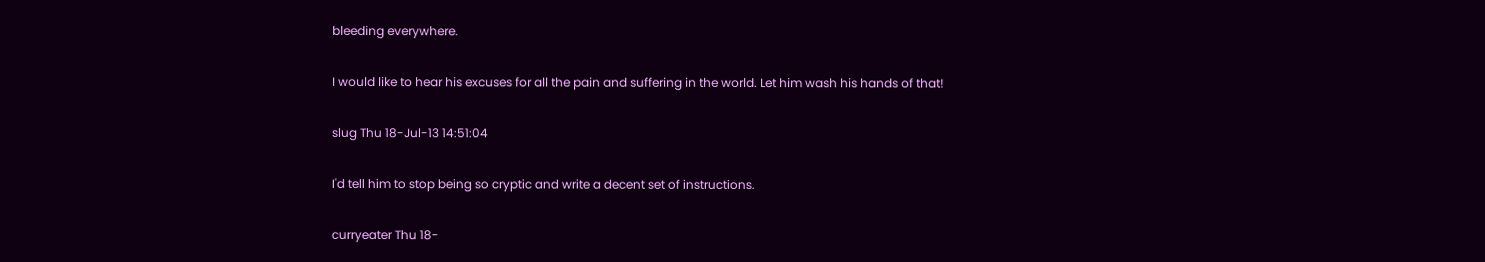bleeding everywhere.

I would like to hear his excuses for all the pain and suffering in the world. Let him wash his hands of that!

slug Thu 18-Jul-13 14:51:04

I'd tell him to stop being so cryptic and write a decent set of instructions.

curryeater Thu 18-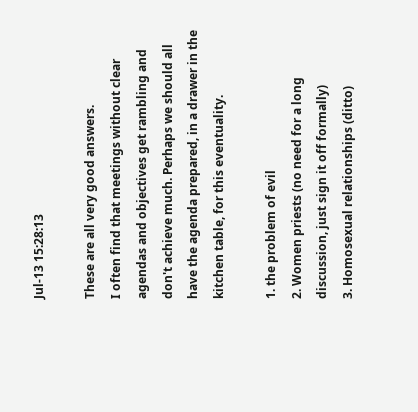Jul-13 15:28:13

These are all very good answers.
I often find that meetings without clear agendas and objectives get rambling and don't achieve much. Perhaps we should all have the agenda prepared, in a drawer in the kitchen table, for this eventuality.

1. the problem of evil
2. Women priests (no need for a long discussion, just sign it off formally)
3. Homosexual relationships (ditto)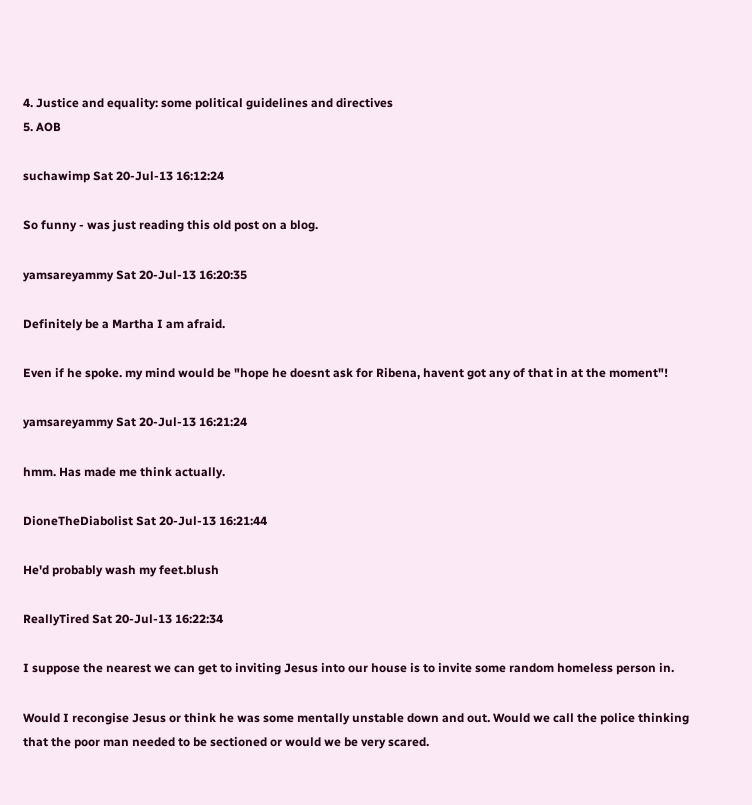4. Justice and equality: some political guidelines and directives
5. AOB

suchawimp Sat 20-Jul-13 16:12:24

So funny - was just reading this old post on a blog.

yamsareyammy Sat 20-Jul-13 16:20:35

Definitely be a Martha I am afraid.

Even if he spoke. my mind would be "hope he doesnt ask for Ribena, havent got any of that in at the moment"!

yamsareyammy Sat 20-Jul-13 16:21:24

hmm. Has made me think actually.

DioneTheDiabolist Sat 20-Jul-13 16:21:44

He'd probably wash my feet.blush

ReallyTired Sat 20-Jul-13 16:22:34

I suppose the nearest we can get to inviting Jesus into our house is to invite some random homeless person in.

Would I recongise Jesus or think he was some mentally unstable down and out. Would we call the police thinking that the poor man needed to be sectioned or would we be very scared.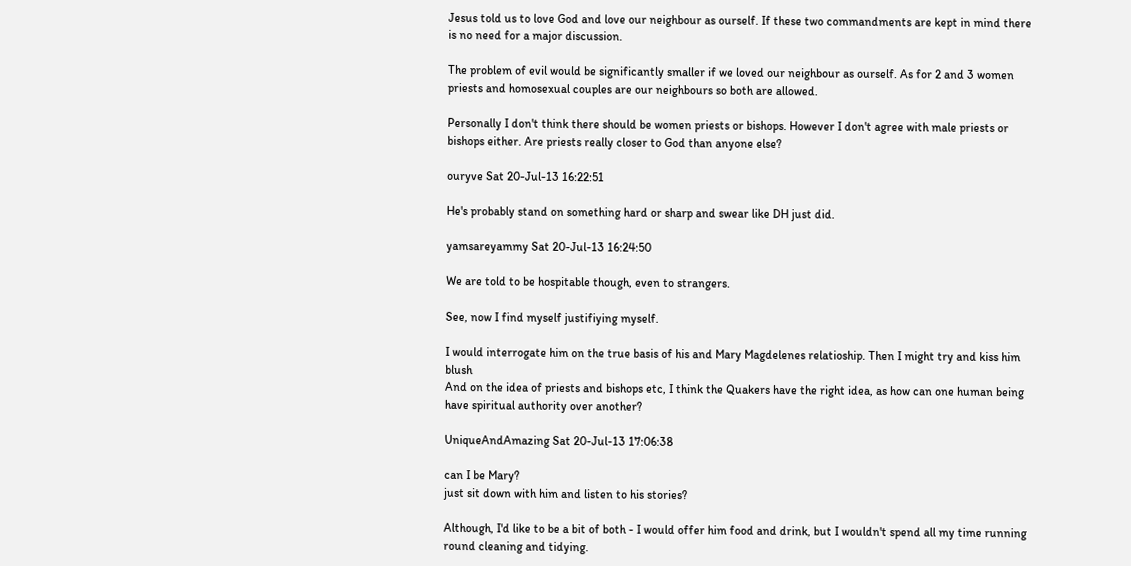Jesus told us to love God and love our neighbour as ourself. If these two commandments are kept in mind there is no need for a major discussion.

The problem of evil would be significantly smaller if we loved our neighbour as ourself. As for 2 and 3 women priests and homosexual couples are our neighbours so both are allowed.

Personally I don't think there should be women priests or bishops. However I don't agree with male priests or bishops either. Are priests really closer to God than anyone else?

ouryve Sat 20-Jul-13 16:22:51

He's probably stand on something hard or sharp and swear like DH just did.

yamsareyammy Sat 20-Jul-13 16:24:50

We are told to be hospitable though, even to strangers.

See, now I find myself justifiying myself.

I would interrogate him on the true basis of his and Mary Magdelenes relatioship. Then I might try and kiss him blush
And on the idea of priests and bishops etc, I think the Quakers have the right idea, as how can one human being have spiritual authority over another?

UniqueAndAmazing Sat 20-Jul-13 17:06:38

can I be Mary?
just sit down with him and listen to his stories?

Although, I'd like to be a bit of both - I would offer him food and drink, but I wouldn't spend all my time running round cleaning and tidying.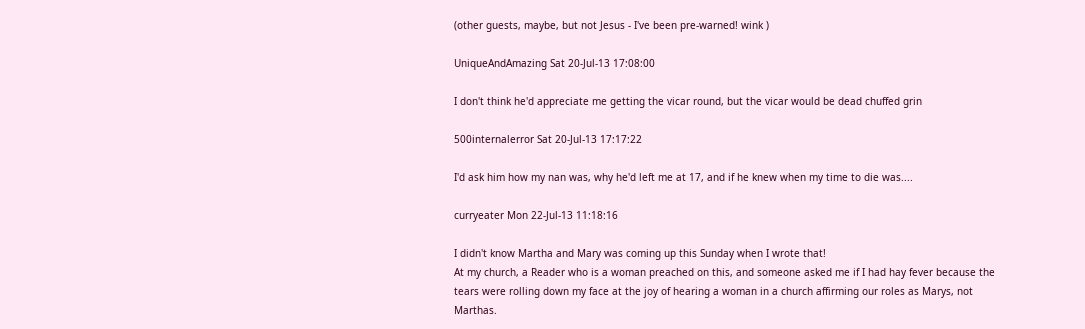(other guests, maybe, but not Jesus - I've been pre-warned! wink )

UniqueAndAmazing Sat 20-Jul-13 17:08:00

I don't think he'd appreciate me getting the vicar round, but the vicar would be dead chuffed grin

500internalerror Sat 20-Jul-13 17:17:22

I'd ask him how my nan was, why he'd left me at 17, and if he knew when my time to die was....

curryeater Mon 22-Jul-13 11:18:16

I didn't know Martha and Mary was coming up this Sunday when I wrote that!
At my church, a Reader who is a woman preached on this, and someone asked me if I had hay fever because the tears were rolling down my face at the joy of hearing a woman in a church affirming our roles as Marys, not Marthas.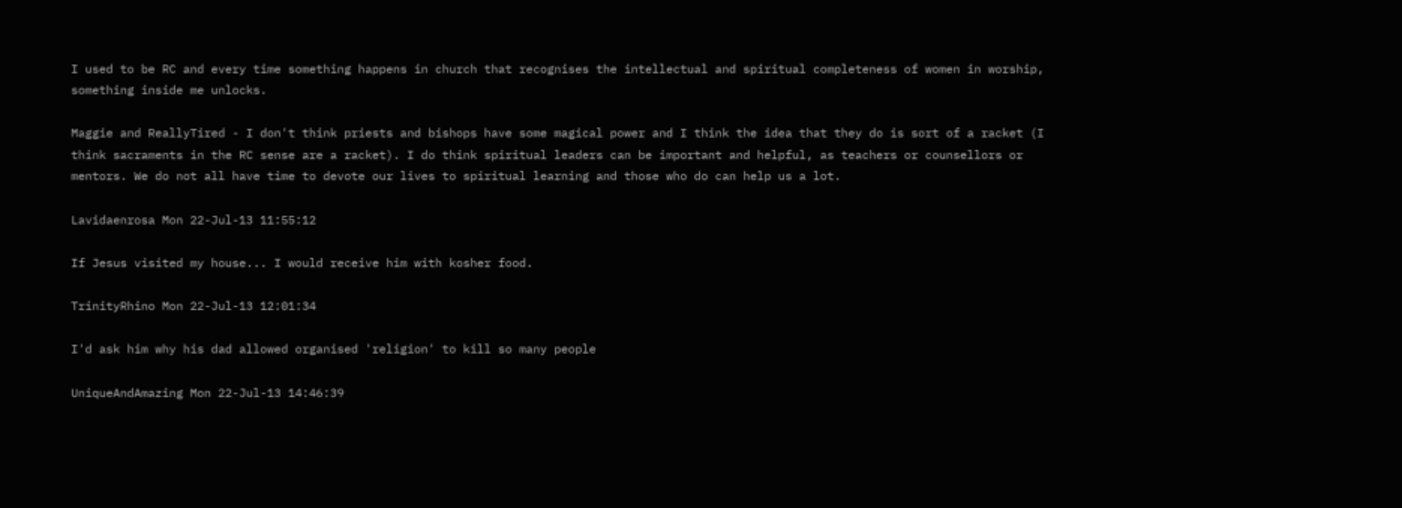I used to be RC and every time something happens in church that recognises the intellectual and spiritual completeness of women in worship, something inside me unlocks.

Maggie and ReallyTired - I don't think priests and bishops have some magical power and I think the idea that they do is sort of a racket (I think sacraments in the RC sense are a racket). I do think spiritual leaders can be important and helpful, as teachers or counsellors or mentors. We do not all have time to devote our lives to spiritual learning and those who do can help us a lot.

Lavidaenrosa Mon 22-Jul-13 11:55:12

If Jesus visited my house... I would receive him with kosher food.

TrinityRhino Mon 22-Jul-13 12:01:34

I'd ask him why his dad allowed organised 'religion' to kill so many people

UniqueAndAmazing Mon 22-Jul-13 14:46:39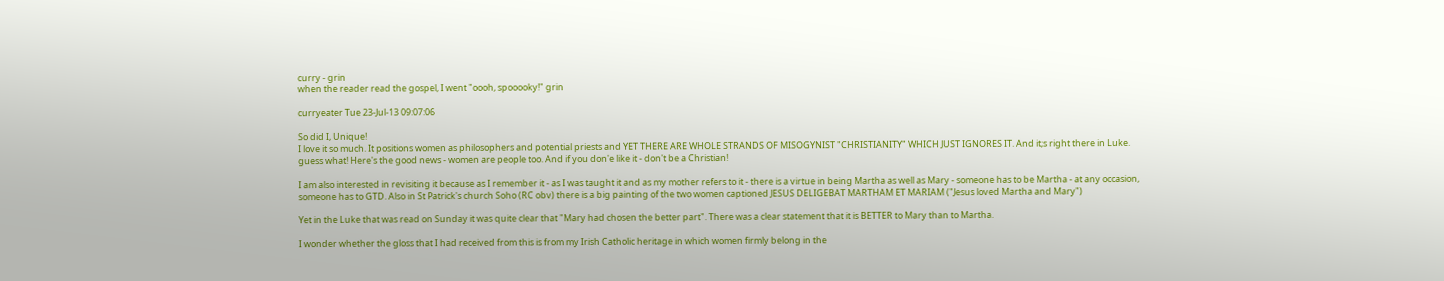curry - grin
when the reader read the gospel, I went "oooh, spooooky!" grin

curryeater Tue 23-Jul-13 09:07:06

So did I, Unique!
I love it so much. It positions women as philosophers and potential priests and YET THERE ARE WHOLE STRANDS OF MISOGYNIST "CHRISTIANITY" WHICH JUST IGNORES IT. And it;s right there in Luke. guess what! Here's the good news - women are people too. And if you don'e like it - don't be a Christian!

I am also interested in revisiting it because as I remember it - as I was taught it and as my mother refers to it - there is a virtue in being Martha as well as Mary - someone has to be Martha - at any occasion, someone has to GTD. Also in St Patrick's church Soho (RC obv) there is a big painting of the two women captioned JESUS DELIGEBAT MARTHAM ET MARIAM ("Jesus loved Martha and Mary")

Yet in the Luke that was read on Sunday it was quite clear that "Mary had chosen the better part". There was a clear statement that it is BETTER to Mary than to Martha.

I wonder whether the gloss that I had received from this is from my Irish Catholic heritage in which women firmly belong in the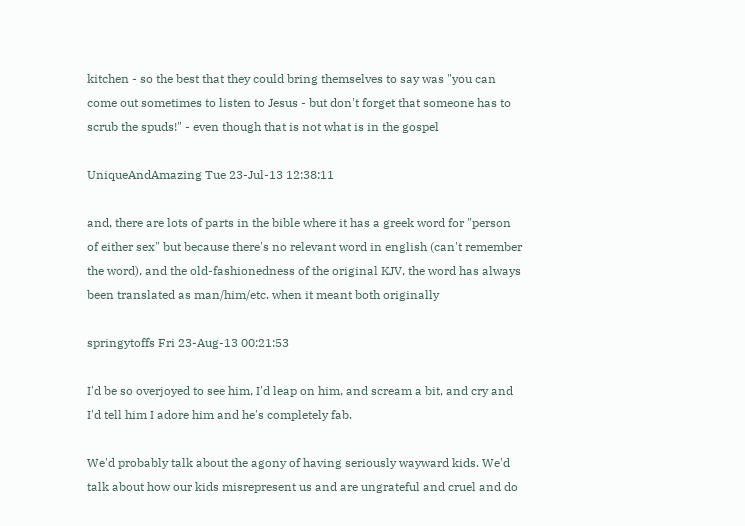kitchen - so the best that they could bring themselves to say was "you can come out sometimes to listen to Jesus - but don't forget that someone has to scrub the spuds!" - even though that is not what is in the gospel

UniqueAndAmazing Tue 23-Jul-13 12:38:11

and, there are lots of parts in the bible where it has a greek word for "person of either sex" but because there's no relevant word in english (can't remember the word), and the old-fashionedness of the original KJV, the word has always been translated as man/him/etc. when it meant both originally

springytoffs Fri 23-Aug-13 00:21:53

I'd be so overjoyed to see him, I'd leap on him, and scream a bit, and cry and I'd tell him I adore him and he's completely fab.

We'd probably talk about the agony of having seriously wayward kids. We'd talk about how our kids misrepresent us and are ungrateful and cruel and do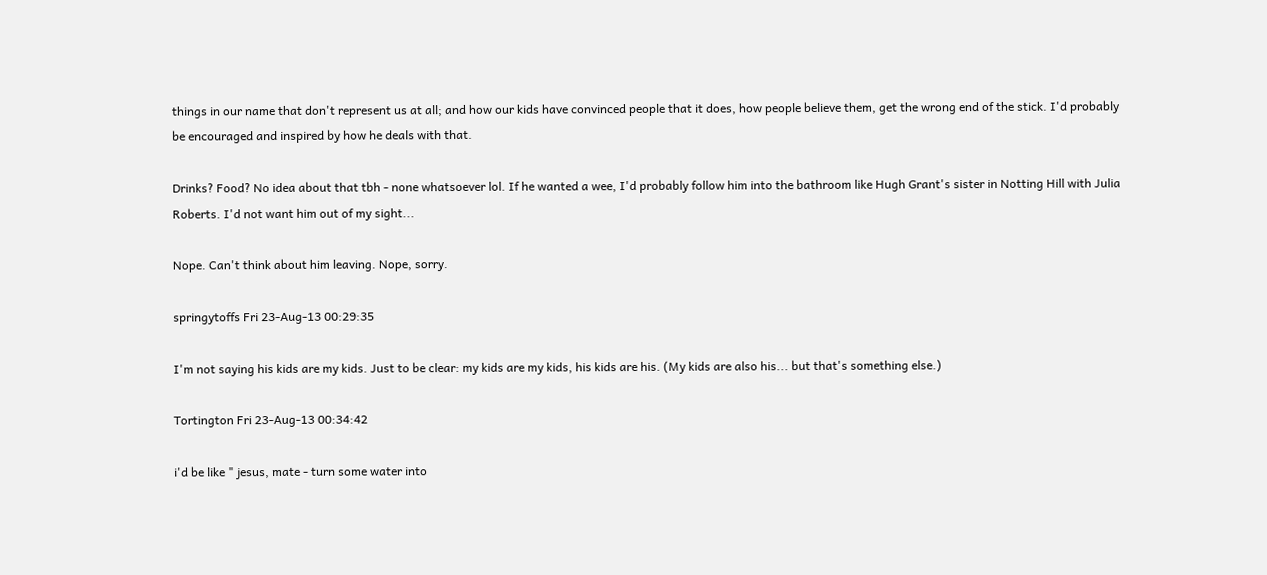things in our name that don't represent us at all; and how our kids have convinced people that it does, how people believe them, get the wrong end of the stick. I'd probably be encouraged and inspired by how he deals with that.

Drinks? Food? No idea about that tbh - none whatsoever lol. If he wanted a wee, I'd probably follow him into the bathroom like Hugh Grant's sister in Notting Hill with Julia Roberts. I'd not want him out of my sight...

Nope. Can't think about him leaving. Nope, sorry.

springytoffs Fri 23-Aug-13 00:29:35

I'm not saying his kids are my kids. Just to be clear: my kids are my kids, his kids are his. (My kids are also his... but that's something else.)

Tortington Fri 23-Aug-13 00:34:42

i'd be like " jesus, mate - turn some water into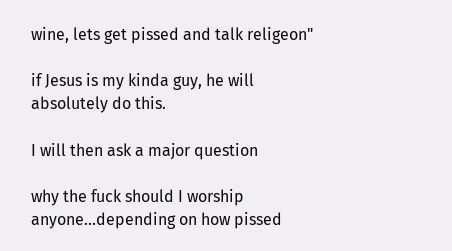wine, lets get pissed and talk religeon"

if Jesus is my kinda guy, he will absolutely do this.

I will then ask a major question

why the fuck should I worship anyone...depending on how pissed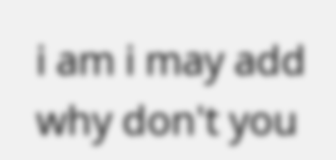i am i may add why don't you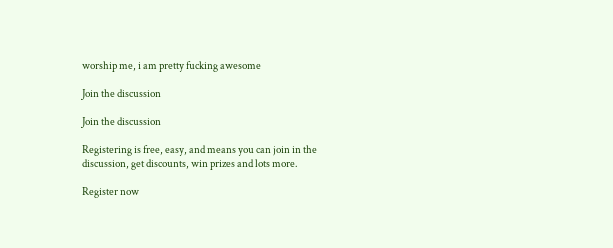worship me, i am pretty fucking awesome

Join the discussion

Join the discussion

Registering is free, easy, and means you can join in the discussion, get discounts, win prizes and lots more.

Register now